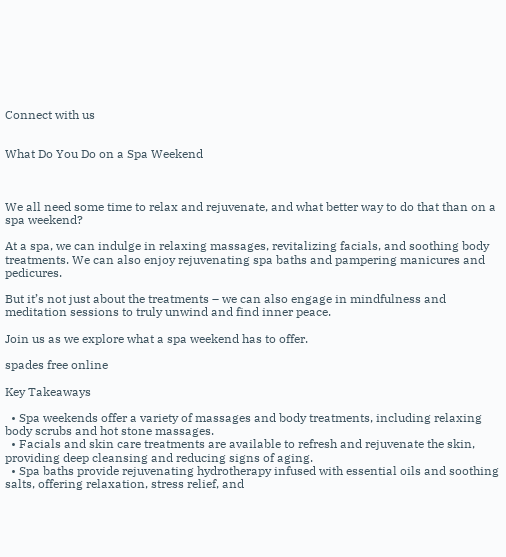Connect with us


What Do You Do on a Spa Weekend



We all need some time to relax and rejuvenate, and what better way to do that than on a spa weekend?

At a spa, we can indulge in relaxing massages, revitalizing facials, and soothing body treatments. We can also enjoy rejuvenating spa baths and pampering manicures and pedicures.

But it’s not just about the treatments – we can also engage in mindfulness and meditation sessions to truly unwind and find inner peace.

Join us as we explore what a spa weekend has to offer.

spades free online

Key Takeaways

  • Spa weekends offer a variety of massages and body treatments, including relaxing body scrubs and hot stone massages.
  • Facials and skin care treatments are available to refresh and rejuvenate the skin, providing deep cleansing and reducing signs of aging.
  • Spa baths provide rejuvenating hydrotherapy infused with essential oils and soothing salts, offering relaxation, stress relief, and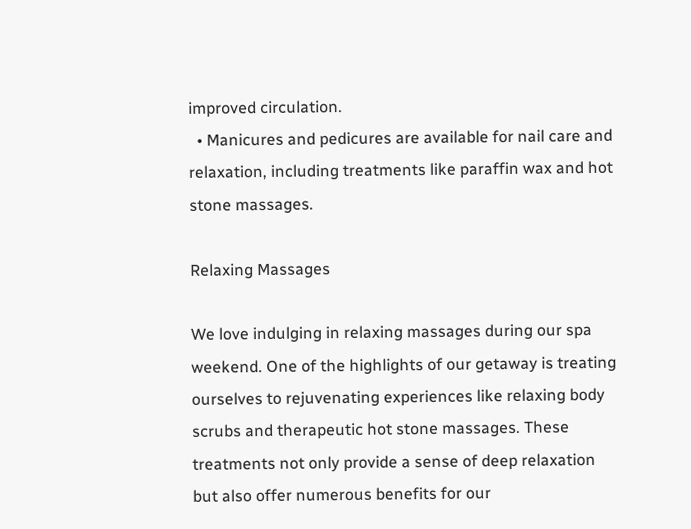improved circulation.
  • Manicures and pedicures are available for nail care and relaxation, including treatments like paraffin wax and hot stone massages.

Relaxing Massages

We love indulging in relaxing massages during our spa weekend. One of the highlights of our getaway is treating ourselves to rejuvenating experiences like relaxing body scrubs and therapeutic hot stone massages. These treatments not only provide a sense of deep relaxation but also offer numerous benefits for our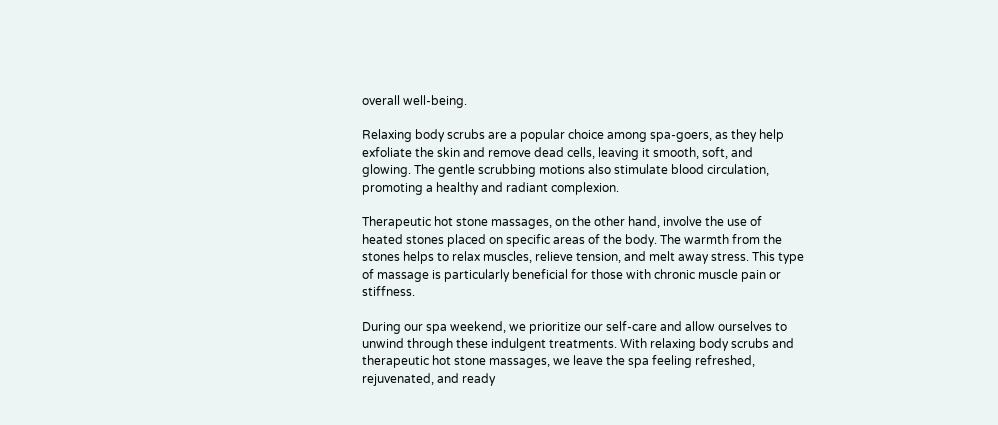overall well-being.

Relaxing body scrubs are a popular choice among spa-goers, as they help exfoliate the skin and remove dead cells, leaving it smooth, soft, and glowing. The gentle scrubbing motions also stimulate blood circulation, promoting a healthy and radiant complexion.

Therapeutic hot stone massages, on the other hand, involve the use of heated stones placed on specific areas of the body. The warmth from the stones helps to relax muscles, relieve tension, and melt away stress. This type of massage is particularly beneficial for those with chronic muscle pain or stiffness.

During our spa weekend, we prioritize our self-care and allow ourselves to unwind through these indulgent treatments. With relaxing body scrubs and therapeutic hot stone massages, we leave the spa feeling refreshed, rejuvenated, and ready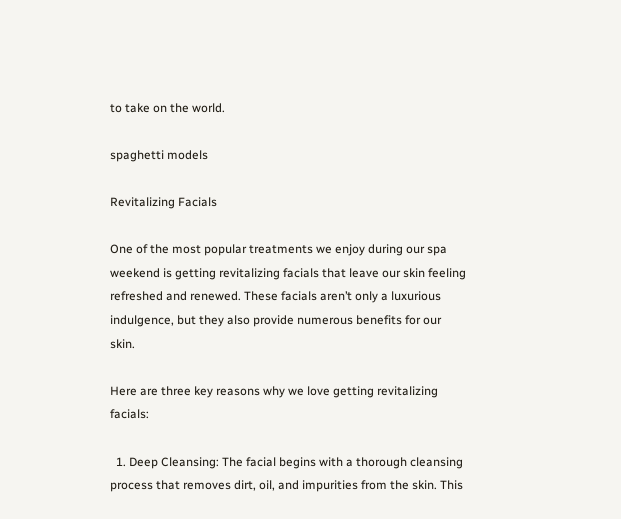to take on the world.

spaghetti models

Revitalizing Facials

One of the most popular treatments we enjoy during our spa weekend is getting revitalizing facials that leave our skin feeling refreshed and renewed. These facials aren’t only a luxurious indulgence, but they also provide numerous benefits for our skin.

Here are three key reasons why we love getting revitalizing facials:

  1. Deep Cleansing: The facial begins with a thorough cleansing process that removes dirt, oil, and impurities from the skin. This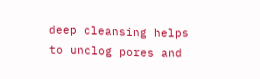deep cleansing helps to unclog pores and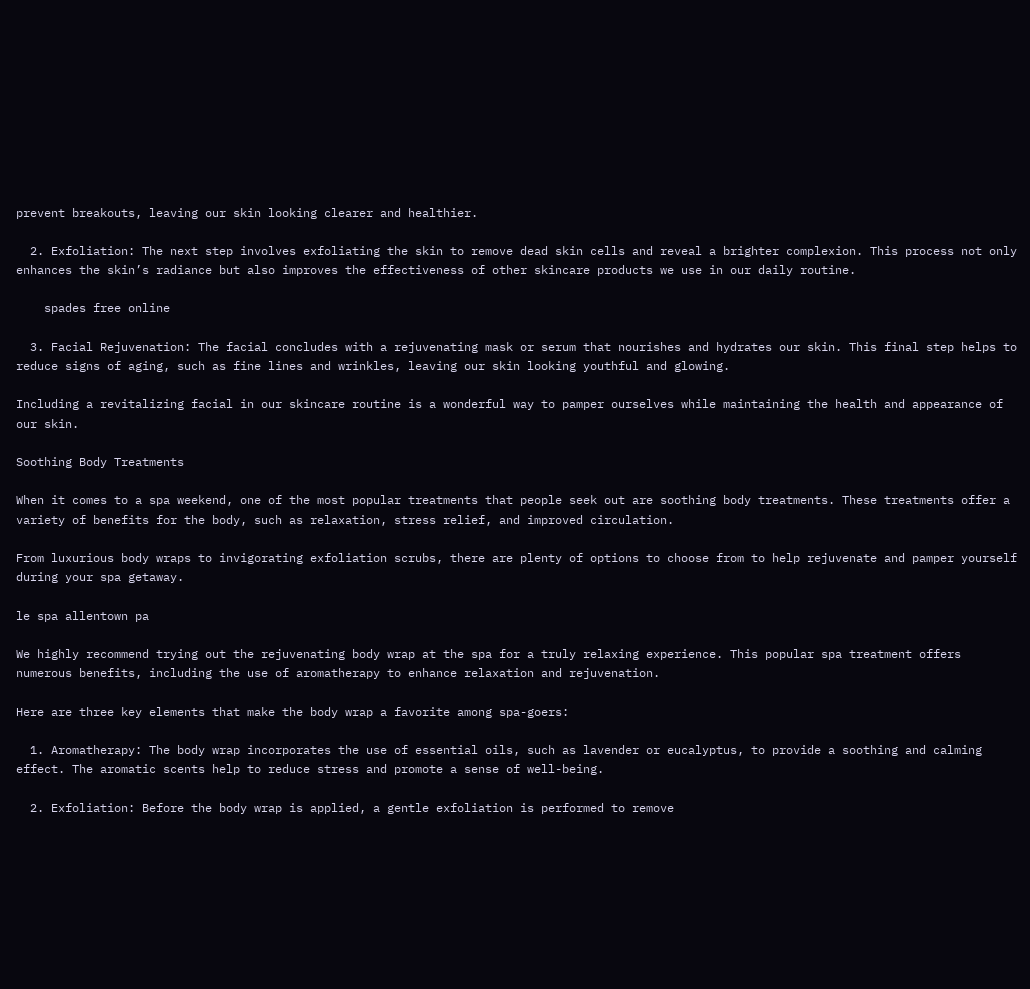prevent breakouts, leaving our skin looking clearer and healthier.

  2. Exfoliation: The next step involves exfoliating the skin to remove dead skin cells and reveal a brighter complexion. This process not only enhances the skin’s radiance but also improves the effectiveness of other skincare products we use in our daily routine.

    spades free online

  3. Facial Rejuvenation: The facial concludes with a rejuvenating mask or serum that nourishes and hydrates our skin. This final step helps to reduce signs of aging, such as fine lines and wrinkles, leaving our skin looking youthful and glowing.

Including a revitalizing facial in our skincare routine is a wonderful way to pamper ourselves while maintaining the health and appearance of our skin.

Soothing Body Treatments

When it comes to a spa weekend, one of the most popular treatments that people seek out are soothing body treatments. These treatments offer a variety of benefits for the body, such as relaxation, stress relief, and improved circulation.

From luxurious body wraps to invigorating exfoliation scrubs, there are plenty of options to choose from to help rejuvenate and pamper yourself during your spa getaway.

le spa allentown pa

We highly recommend trying out the rejuvenating body wrap at the spa for a truly relaxing experience. This popular spa treatment offers numerous benefits, including the use of aromatherapy to enhance relaxation and rejuvenation.

Here are three key elements that make the body wrap a favorite among spa-goers:

  1. Aromatherapy: The body wrap incorporates the use of essential oils, such as lavender or eucalyptus, to provide a soothing and calming effect. The aromatic scents help to reduce stress and promote a sense of well-being.

  2. Exfoliation: Before the body wrap is applied, a gentle exfoliation is performed to remove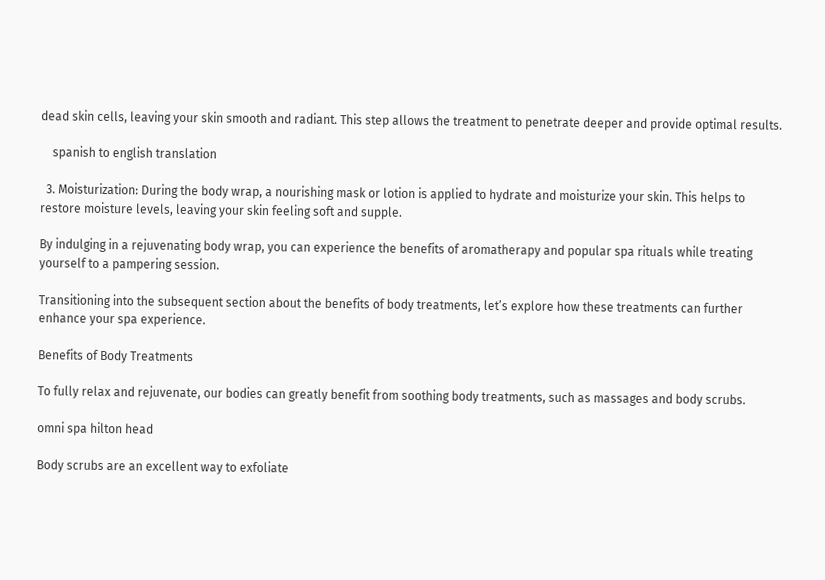dead skin cells, leaving your skin smooth and radiant. This step allows the treatment to penetrate deeper and provide optimal results.

    spanish to english translation

  3. Moisturization: During the body wrap, a nourishing mask or lotion is applied to hydrate and moisturize your skin. This helps to restore moisture levels, leaving your skin feeling soft and supple.

By indulging in a rejuvenating body wrap, you can experience the benefits of aromatherapy and popular spa rituals while treating yourself to a pampering session.

Transitioning into the subsequent section about the benefits of body treatments, let’s explore how these treatments can further enhance your spa experience.

Benefits of Body Treatments

To fully relax and rejuvenate, our bodies can greatly benefit from soothing body treatments, such as massages and body scrubs.

omni spa hilton head

Body scrubs are an excellent way to exfoliate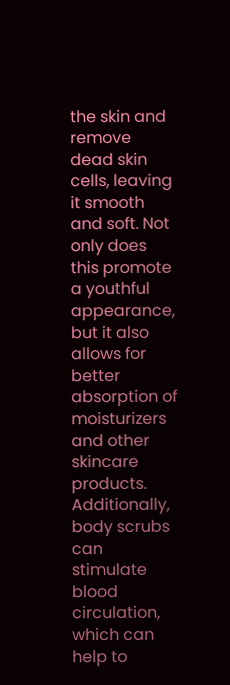the skin and remove dead skin cells, leaving it smooth and soft. Not only does this promote a youthful appearance, but it also allows for better absorption of moisturizers and other skincare products. Additionally, body scrubs can stimulate blood circulation, which can help to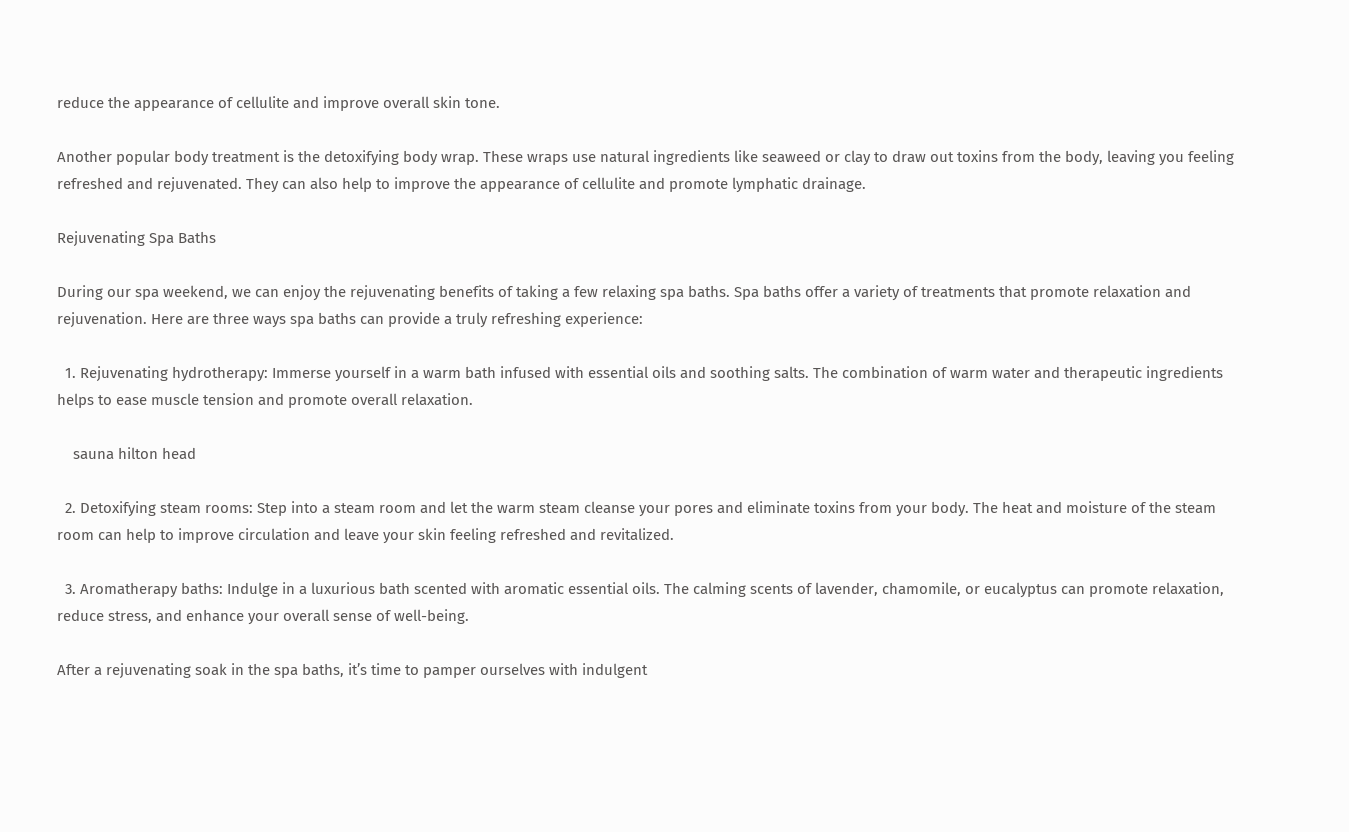reduce the appearance of cellulite and improve overall skin tone.

Another popular body treatment is the detoxifying body wrap. These wraps use natural ingredients like seaweed or clay to draw out toxins from the body, leaving you feeling refreshed and rejuvenated. They can also help to improve the appearance of cellulite and promote lymphatic drainage.

Rejuvenating Spa Baths

During our spa weekend, we can enjoy the rejuvenating benefits of taking a few relaxing spa baths. Spa baths offer a variety of treatments that promote relaxation and rejuvenation. Here are three ways spa baths can provide a truly refreshing experience:

  1. Rejuvenating hydrotherapy: Immerse yourself in a warm bath infused with essential oils and soothing salts. The combination of warm water and therapeutic ingredients helps to ease muscle tension and promote overall relaxation.

    sauna hilton head

  2. Detoxifying steam rooms: Step into a steam room and let the warm steam cleanse your pores and eliminate toxins from your body. The heat and moisture of the steam room can help to improve circulation and leave your skin feeling refreshed and revitalized.

  3. Aromatherapy baths: Indulge in a luxurious bath scented with aromatic essential oils. The calming scents of lavender, chamomile, or eucalyptus can promote relaxation, reduce stress, and enhance your overall sense of well-being.

After a rejuvenating soak in the spa baths, it’s time to pamper ourselves with indulgent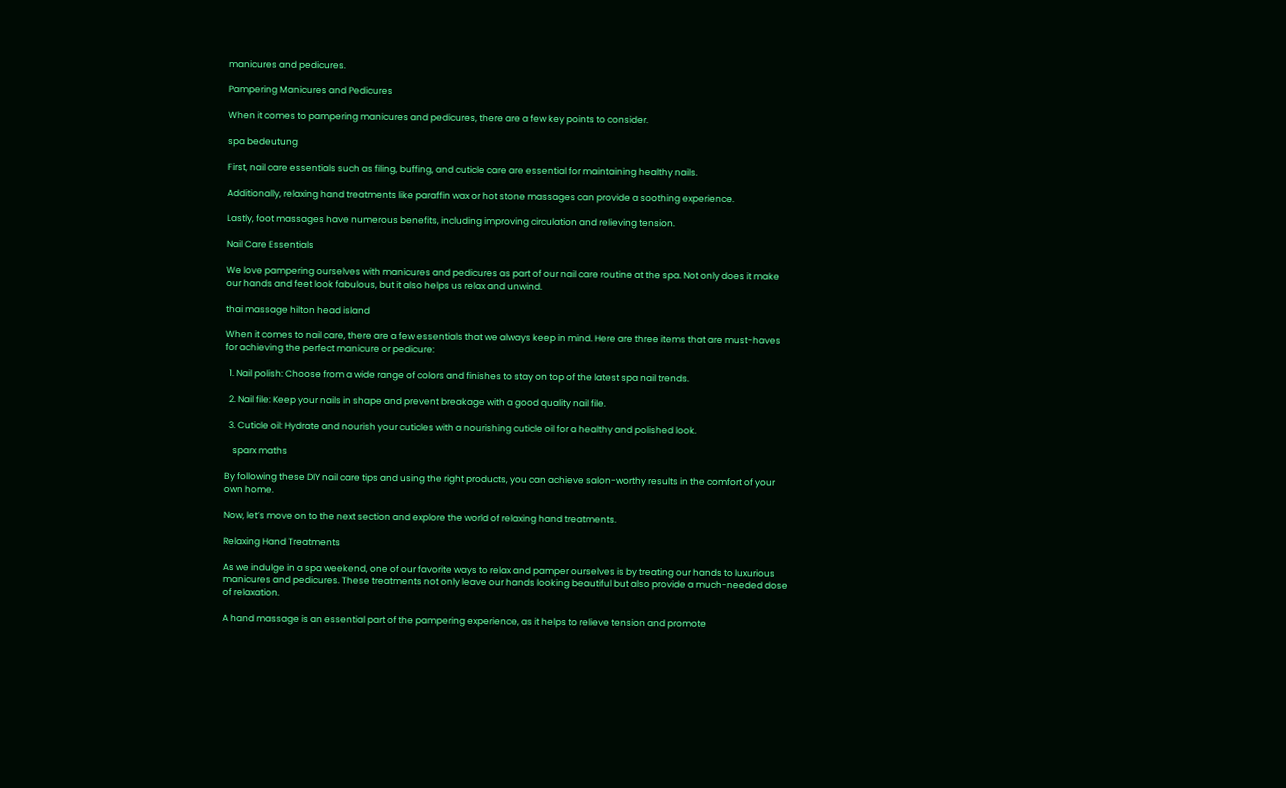manicures and pedicures.

Pampering Manicures and Pedicures

When it comes to pampering manicures and pedicures, there are a few key points to consider.

spa bedeutung

First, nail care essentials such as filing, buffing, and cuticle care are essential for maintaining healthy nails.

Additionally, relaxing hand treatments like paraffin wax or hot stone massages can provide a soothing experience.

Lastly, foot massages have numerous benefits, including improving circulation and relieving tension.

Nail Care Essentials

We love pampering ourselves with manicures and pedicures as part of our nail care routine at the spa. Not only does it make our hands and feet look fabulous, but it also helps us relax and unwind.

thai massage hilton head island

When it comes to nail care, there are a few essentials that we always keep in mind. Here are three items that are must-haves for achieving the perfect manicure or pedicure:

  1. Nail polish: Choose from a wide range of colors and finishes to stay on top of the latest spa nail trends.

  2. Nail file: Keep your nails in shape and prevent breakage with a good quality nail file.

  3. Cuticle oil: Hydrate and nourish your cuticles with a nourishing cuticle oil for a healthy and polished look.

    sparx maths

By following these DIY nail care tips and using the right products, you can achieve salon-worthy results in the comfort of your own home.

Now, let’s move on to the next section and explore the world of relaxing hand treatments.

Relaxing Hand Treatments

As we indulge in a spa weekend, one of our favorite ways to relax and pamper ourselves is by treating our hands to luxurious manicures and pedicures. These treatments not only leave our hands looking beautiful but also provide a much-needed dose of relaxation.

A hand massage is an essential part of the pampering experience, as it helps to relieve tension and promote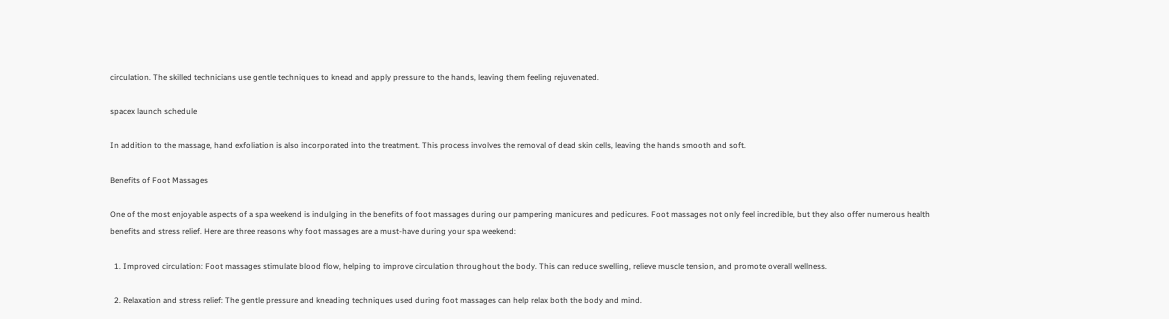circulation. The skilled technicians use gentle techniques to knead and apply pressure to the hands, leaving them feeling rejuvenated.

spacex launch schedule

In addition to the massage, hand exfoliation is also incorporated into the treatment. This process involves the removal of dead skin cells, leaving the hands smooth and soft.

Benefits of Foot Massages

One of the most enjoyable aspects of a spa weekend is indulging in the benefits of foot massages during our pampering manicures and pedicures. Foot massages not only feel incredible, but they also offer numerous health benefits and stress relief. Here are three reasons why foot massages are a must-have during your spa weekend:

  1. Improved circulation: Foot massages stimulate blood flow, helping to improve circulation throughout the body. This can reduce swelling, relieve muscle tension, and promote overall wellness.

  2. Relaxation and stress relief: The gentle pressure and kneading techniques used during foot massages can help relax both the body and mind.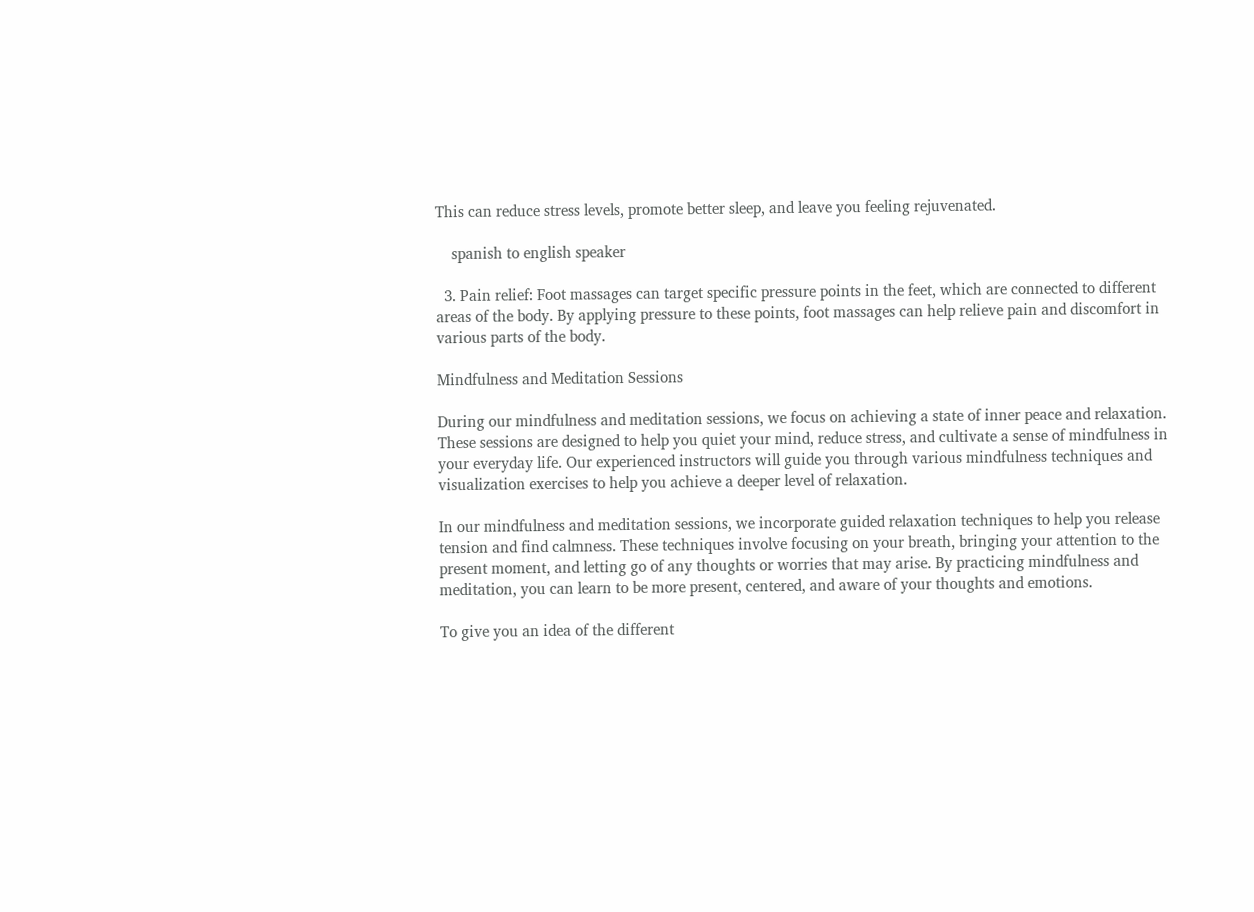This can reduce stress levels, promote better sleep, and leave you feeling rejuvenated.

    spanish to english speaker

  3. Pain relief: Foot massages can target specific pressure points in the feet, which are connected to different areas of the body. By applying pressure to these points, foot massages can help relieve pain and discomfort in various parts of the body.

Mindfulness and Meditation Sessions

During our mindfulness and meditation sessions, we focus on achieving a state of inner peace and relaxation. These sessions are designed to help you quiet your mind, reduce stress, and cultivate a sense of mindfulness in your everyday life. Our experienced instructors will guide you through various mindfulness techniques and visualization exercises to help you achieve a deeper level of relaxation.

In our mindfulness and meditation sessions, we incorporate guided relaxation techniques to help you release tension and find calmness. These techniques involve focusing on your breath, bringing your attention to the present moment, and letting go of any thoughts or worries that may arise. By practicing mindfulness and meditation, you can learn to be more present, centered, and aware of your thoughts and emotions.

To give you an idea of the different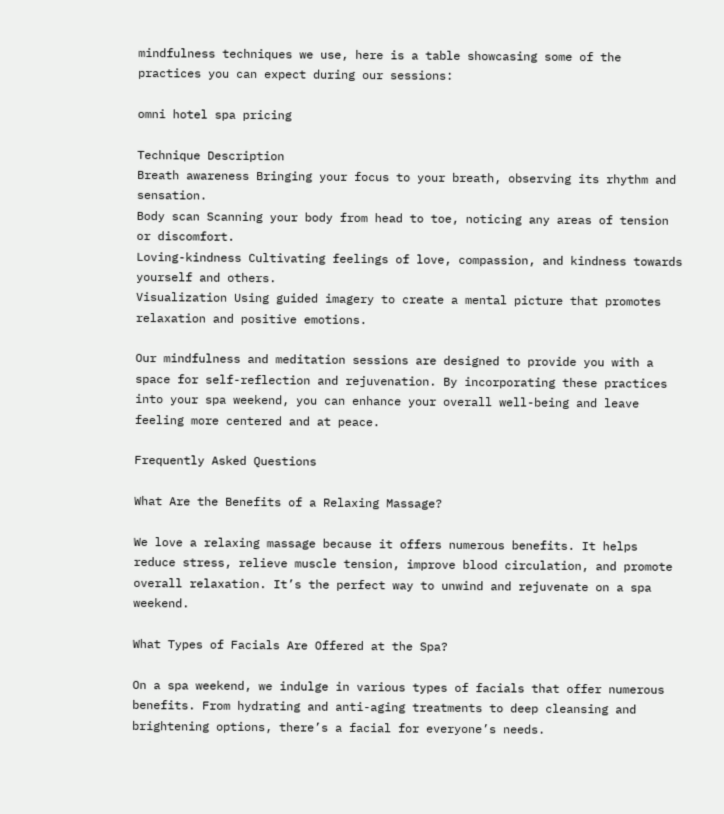mindfulness techniques we use, here is a table showcasing some of the practices you can expect during our sessions:

omni hotel spa pricing

Technique Description
Breath awareness Bringing your focus to your breath, observing its rhythm and sensation.
Body scan Scanning your body from head to toe, noticing any areas of tension or discomfort.
Loving-kindness Cultivating feelings of love, compassion, and kindness towards yourself and others.
Visualization Using guided imagery to create a mental picture that promotes relaxation and positive emotions.

Our mindfulness and meditation sessions are designed to provide you with a space for self-reflection and rejuvenation. By incorporating these practices into your spa weekend, you can enhance your overall well-being and leave feeling more centered and at peace.

Frequently Asked Questions

What Are the Benefits of a Relaxing Massage?

We love a relaxing massage because it offers numerous benefits. It helps reduce stress, relieve muscle tension, improve blood circulation, and promote overall relaxation. It’s the perfect way to unwind and rejuvenate on a spa weekend.

What Types of Facials Are Offered at the Spa?

On a spa weekend, we indulge in various types of facials that offer numerous benefits. From hydrating and anti-aging treatments to deep cleansing and brightening options, there’s a facial for everyone’s needs.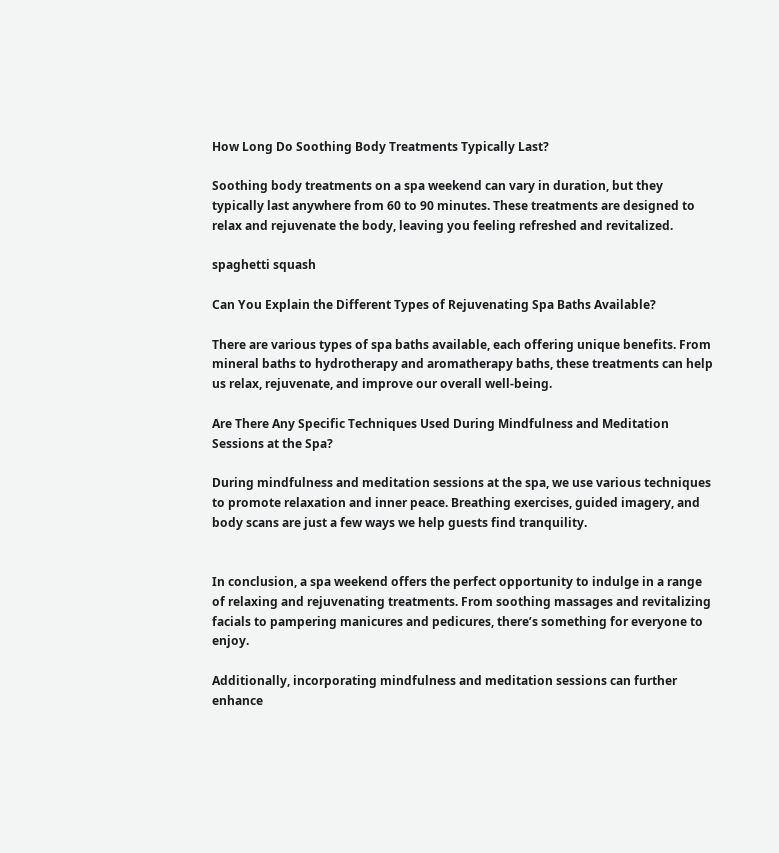How Long Do Soothing Body Treatments Typically Last?

Soothing body treatments on a spa weekend can vary in duration, but they typically last anywhere from 60 to 90 minutes. These treatments are designed to relax and rejuvenate the body, leaving you feeling refreshed and revitalized.

spaghetti squash

Can You Explain the Different Types of Rejuvenating Spa Baths Available?

There are various types of spa baths available, each offering unique benefits. From mineral baths to hydrotherapy and aromatherapy baths, these treatments can help us relax, rejuvenate, and improve our overall well-being.

Are There Any Specific Techniques Used During Mindfulness and Meditation Sessions at the Spa?

During mindfulness and meditation sessions at the spa, we use various techniques to promote relaxation and inner peace. Breathing exercises, guided imagery, and body scans are just a few ways we help guests find tranquility.


In conclusion, a spa weekend offers the perfect opportunity to indulge in a range of relaxing and rejuvenating treatments. From soothing massages and revitalizing facials to pampering manicures and pedicures, there’s something for everyone to enjoy.

Additionally, incorporating mindfulness and meditation sessions can further enhance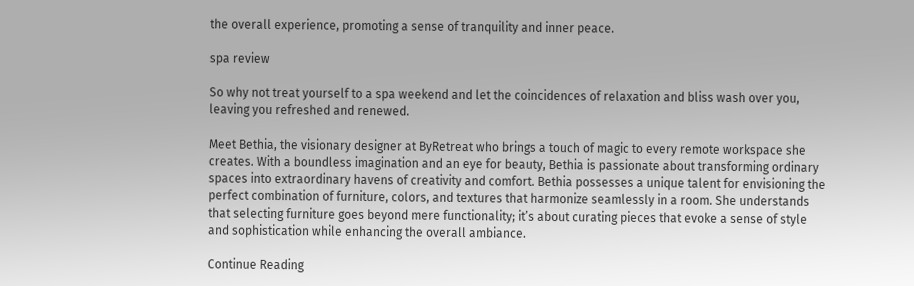the overall experience, promoting a sense of tranquility and inner peace.

spa review

So why not treat yourself to a spa weekend and let the coincidences of relaxation and bliss wash over you, leaving you refreshed and renewed.

Meet Bethia, the visionary designer at ByRetreat who brings a touch of magic to every remote workspace she creates. With a boundless imagination and an eye for beauty, Bethia is passionate about transforming ordinary spaces into extraordinary havens of creativity and comfort. Bethia possesses a unique talent for envisioning the perfect combination of furniture, colors, and textures that harmonize seamlessly in a room. She understands that selecting furniture goes beyond mere functionality; it’s about curating pieces that evoke a sense of style and sophistication while enhancing the overall ambiance.

Continue Reading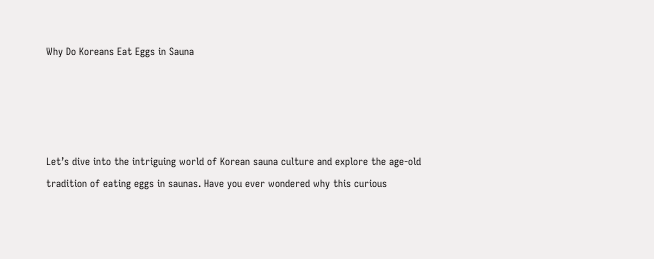Why Do Koreans Eat Eggs in Sauna




Let’s dive into the intriguing world of Korean sauna culture and explore the age-old tradition of eating eggs in saunas. Have you ever wondered why this curious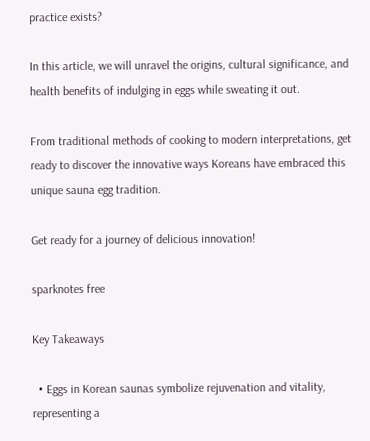practice exists?

In this article, we will unravel the origins, cultural significance, and health benefits of indulging in eggs while sweating it out.

From traditional methods of cooking to modern interpretations, get ready to discover the innovative ways Koreans have embraced this unique sauna egg tradition.

Get ready for a journey of delicious innovation!

sparknotes free

Key Takeaways

  • Eggs in Korean saunas symbolize rejuvenation and vitality, representing a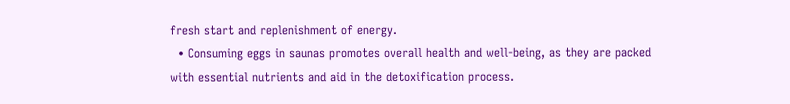fresh start and replenishment of energy.
  • Consuming eggs in saunas promotes overall health and well-being, as they are packed with essential nutrients and aid in the detoxification process.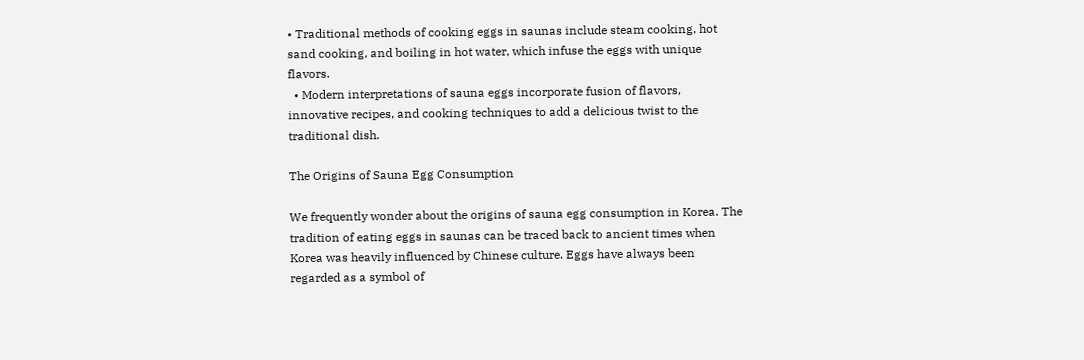• Traditional methods of cooking eggs in saunas include steam cooking, hot sand cooking, and boiling in hot water, which infuse the eggs with unique flavors.
  • Modern interpretations of sauna eggs incorporate fusion of flavors, innovative recipes, and cooking techniques to add a delicious twist to the traditional dish.

The Origins of Sauna Egg Consumption

We frequently wonder about the origins of sauna egg consumption in Korea. The tradition of eating eggs in saunas can be traced back to ancient times when Korea was heavily influenced by Chinese culture. Eggs have always been regarded as a symbol of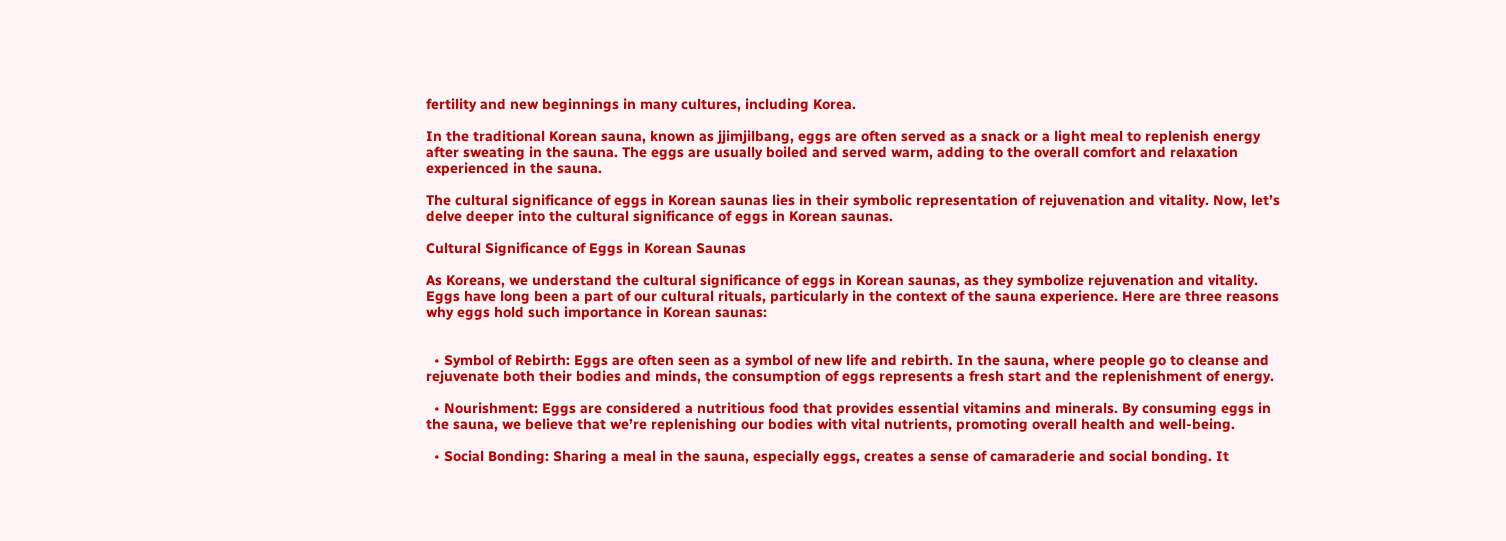fertility and new beginnings in many cultures, including Korea.

In the traditional Korean sauna, known as jjimjilbang, eggs are often served as a snack or a light meal to replenish energy after sweating in the sauna. The eggs are usually boiled and served warm, adding to the overall comfort and relaxation experienced in the sauna.

The cultural significance of eggs in Korean saunas lies in their symbolic representation of rejuvenation and vitality. Now, let’s delve deeper into the cultural significance of eggs in Korean saunas.

Cultural Significance of Eggs in Korean Saunas

As Koreans, we understand the cultural significance of eggs in Korean saunas, as they symbolize rejuvenation and vitality. Eggs have long been a part of our cultural rituals, particularly in the context of the sauna experience. Here are three reasons why eggs hold such importance in Korean saunas:


  • Symbol of Rebirth: Eggs are often seen as a symbol of new life and rebirth. In the sauna, where people go to cleanse and rejuvenate both their bodies and minds, the consumption of eggs represents a fresh start and the replenishment of energy.

  • Nourishment: Eggs are considered a nutritious food that provides essential vitamins and minerals. By consuming eggs in the sauna, we believe that we’re replenishing our bodies with vital nutrients, promoting overall health and well-being.

  • Social Bonding: Sharing a meal in the sauna, especially eggs, creates a sense of camaraderie and social bonding. It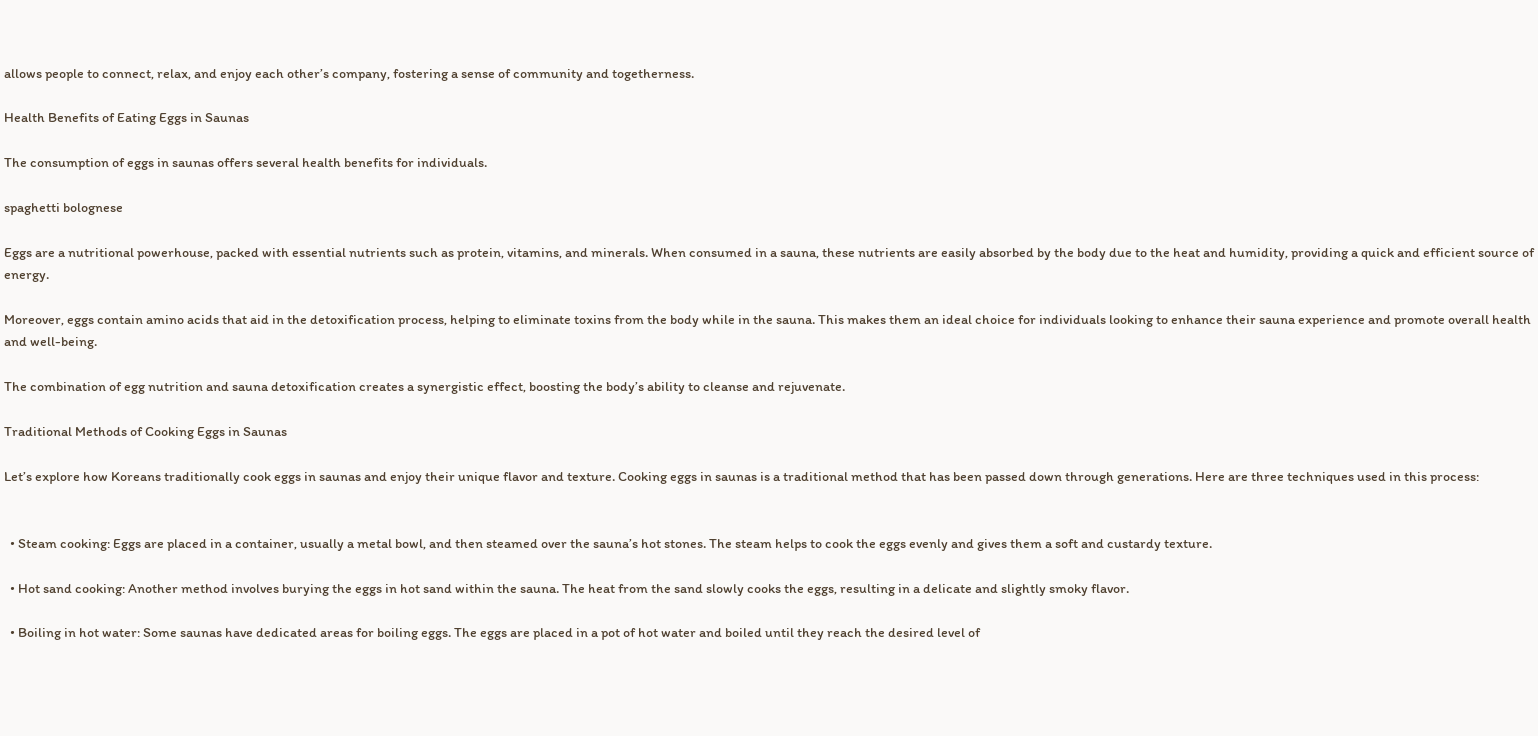allows people to connect, relax, and enjoy each other’s company, fostering a sense of community and togetherness.

Health Benefits of Eating Eggs in Saunas

The consumption of eggs in saunas offers several health benefits for individuals.

spaghetti bolognese

Eggs are a nutritional powerhouse, packed with essential nutrients such as protein, vitamins, and minerals. When consumed in a sauna, these nutrients are easily absorbed by the body due to the heat and humidity, providing a quick and efficient source of energy.

Moreover, eggs contain amino acids that aid in the detoxification process, helping to eliminate toxins from the body while in the sauna. This makes them an ideal choice for individuals looking to enhance their sauna experience and promote overall health and well-being.

The combination of egg nutrition and sauna detoxification creates a synergistic effect, boosting the body’s ability to cleanse and rejuvenate.

Traditional Methods of Cooking Eggs in Saunas

Let’s explore how Koreans traditionally cook eggs in saunas and enjoy their unique flavor and texture. Cooking eggs in saunas is a traditional method that has been passed down through generations. Here are three techniques used in this process:


  • Steam cooking: Eggs are placed in a container, usually a metal bowl, and then steamed over the sauna’s hot stones. The steam helps to cook the eggs evenly and gives them a soft and custardy texture.

  • Hot sand cooking: Another method involves burying the eggs in hot sand within the sauna. The heat from the sand slowly cooks the eggs, resulting in a delicate and slightly smoky flavor.

  • Boiling in hot water: Some saunas have dedicated areas for boiling eggs. The eggs are placed in a pot of hot water and boiled until they reach the desired level of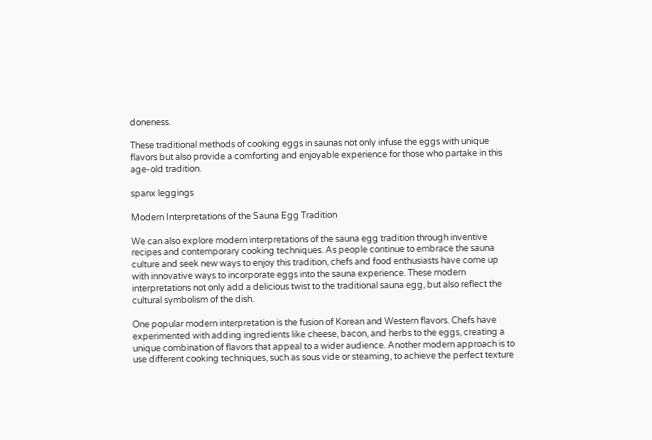doneness.

These traditional methods of cooking eggs in saunas not only infuse the eggs with unique flavors but also provide a comforting and enjoyable experience for those who partake in this age-old tradition.

spanx leggings

Modern Interpretations of the Sauna Egg Tradition

We can also explore modern interpretations of the sauna egg tradition through inventive recipes and contemporary cooking techniques. As people continue to embrace the sauna culture and seek new ways to enjoy this tradition, chefs and food enthusiasts have come up with innovative ways to incorporate eggs into the sauna experience. These modern interpretations not only add a delicious twist to the traditional sauna egg, but also reflect the cultural symbolism of the dish.

One popular modern interpretation is the fusion of Korean and Western flavors. Chefs have experimented with adding ingredients like cheese, bacon, and herbs to the eggs, creating a unique combination of flavors that appeal to a wider audience. Another modern approach is to use different cooking techniques, such as sous vide or steaming, to achieve the perfect texture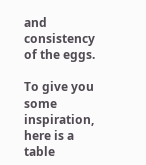and consistency of the eggs.

To give you some inspiration, here is a table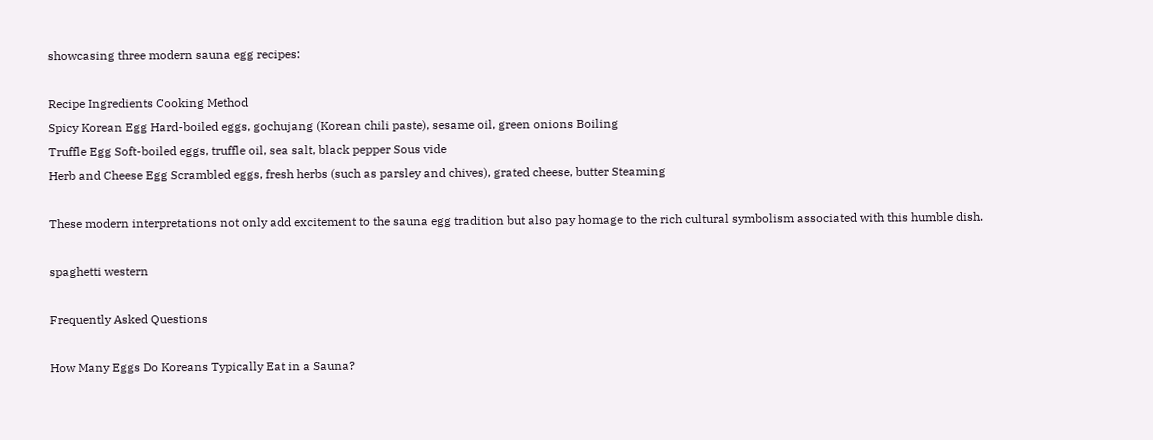showcasing three modern sauna egg recipes:

Recipe Ingredients Cooking Method
Spicy Korean Egg Hard-boiled eggs, gochujang (Korean chili paste), sesame oil, green onions Boiling
Truffle Egg Soft-boiled eggs, truffle oil, sea salt, black pepper Sous vide
Herb and Cheese Egg Scrambled eggs, fresh herbs (such as parsley and chives), grated cheese, butter Steaming

These modern interpretations not only add excitement to the sauna egg tradition but also pay homage to the rich cultural symbolism associated with this humble dish.

spaghetti western

Frequently Asked Questions

How Many Eggs Do Koreans Typically Eat in a Sauna?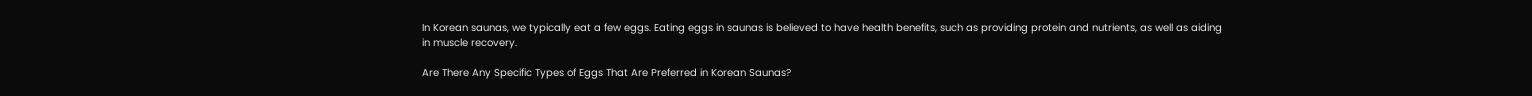In Korean saunas, we typically eat a few eggs. Eating eggs in saunas is believed to have health benefits, such as providing protein and nutrients, as well as aiding in muscle recovery.

Are There Any Specific Types of Eggs That Are Preferred in Korean Saunas?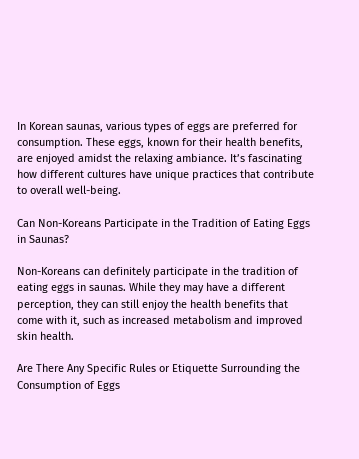In Korean saunas, various types of eggs are preferred for consumption. These eggs, known for their health benefits, are enjoyed amidst the relaxing ambiance. It’s fascinating how different cultures have unique practices that contribute to overall well-being.

Can Non-Koreans Participate in the Tradition of Eating Eggs in Saunas?

Non-Koreans can definitely participate in the tradition of eating eggs in saunas. While they may have a different perception, they can still enjoy the health benefits that come with it, such as increased metabolism and improved skin health.

Are There Any Specific Rules or Etiquette Surrounding the Consumption of Eggs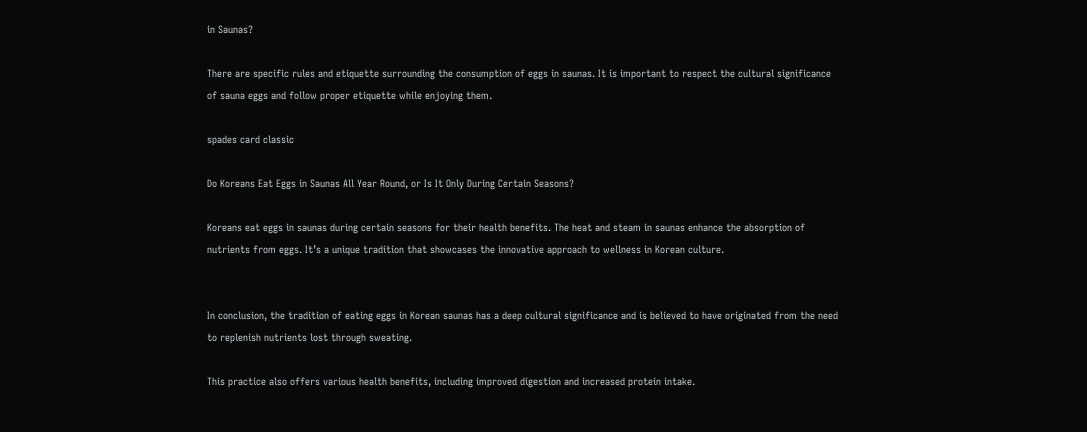in Saunas?

There are specific rules and etiquette surrounding the consumption of eggs in saunas. It is important to respect the cultural significance of sauna eggs and follow proper etiquette while enjoying them.

spades card classic

Do Koreans Eat Eggs in Saunas All Year Round, or Is It Only During Certain Seasons?

Koreans eat eggs in saunas during certain seasons for their health benefits. The heat and steam in saunas enhance the absorption of nutrients from eggs. It’s a unique tradition that showcases the innovative approach to wellness in Korean culture.


In conclusion, the tradition of eating eggs in Korean saunas has a deep cultural significance and is believed to have originated from the need to replenish nutrients lost through sweating.

This practice also offers various health benefits, including improved digestion and increased protein intake.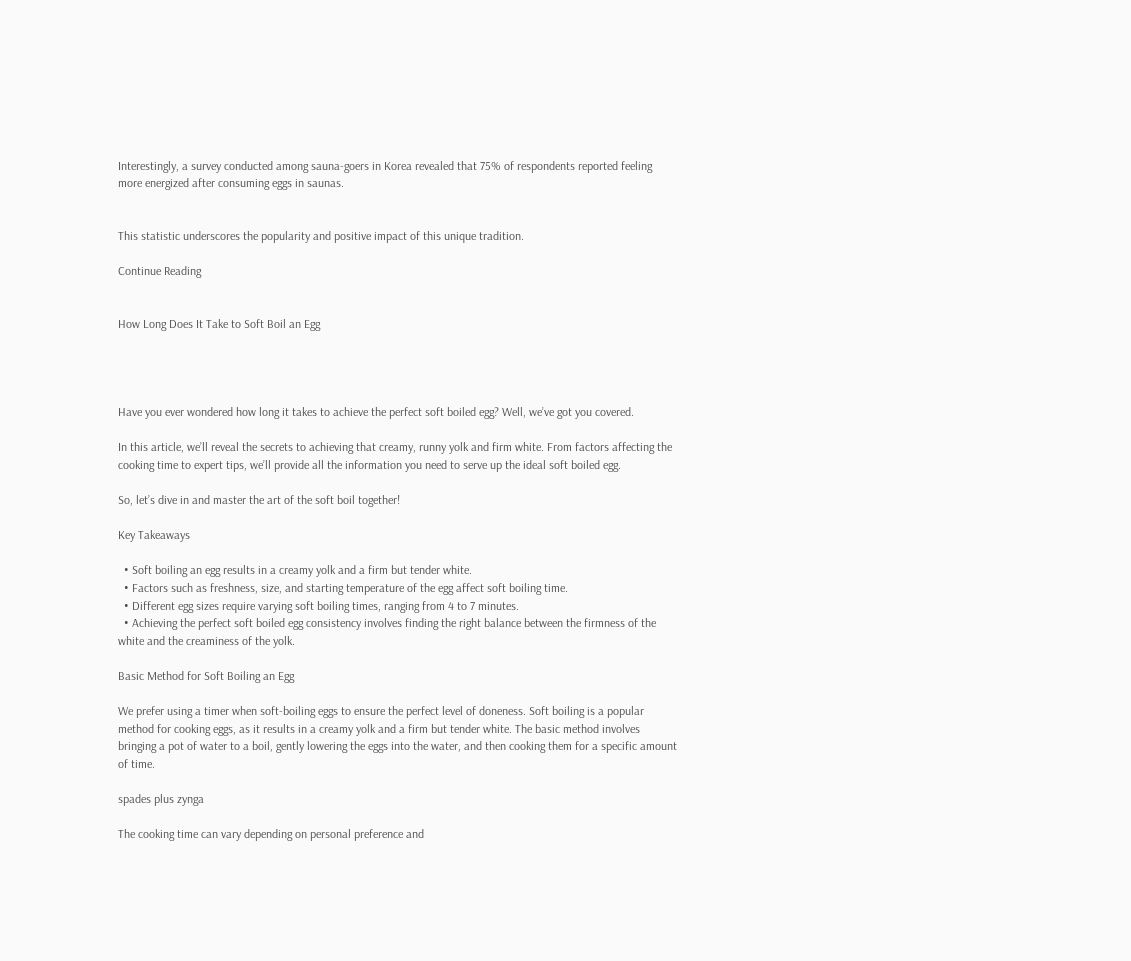Interestingly, a survey conducted among sauna-goers in Korea revealed that 75% of respondents reported feeling more energized after consuming eggs in saunas.


This statistic underscores the popularity and positive impact of this unique tradition.

Continue Reading


How Long Does It Take to Soft Boil an Egg




Have you ever wondered how long it takes to achieve the perfect soft boiled egg? Well, we’ve got you covered.

In this article, we’ll reveal the secrets to achieving that creamy, runny yolk and firm white. From factors affecting the cooking time to expert tips, we’ll provide all the information you need to serve up the ideal soft boiled egg.

So, let’s dive in and master the art of the soft boil together!

Key Takeaways

  • Soft boiling an egg results in a creamy yolk and a firm but tender white.
  • Factors such as freshness, size, and starting temperature of the egg affect soft boiling time.
  • Different egg sizes require varying soft boiling times, ranging from 4 to 7 minutes.
  • Achieving the perfect soft boiled egg consistency involves finding the right balance between the firmness of the white and the creaminess of the yolk.

Basic Method for Soft Boiling an Egg

We prefer using a timer when soft-boiling eggs to ensure the perfect level of doneness. Soft boiling is a popular method for cooking eggs, as it results in a creamy yolk and a firm but tender white. The basic method involves bringing a pot of water to a boil, gently lowering the eggs into the water, and then cooking them for a specific amount of time.

spades plus zynga

The cooking time can vary depending on personal preference and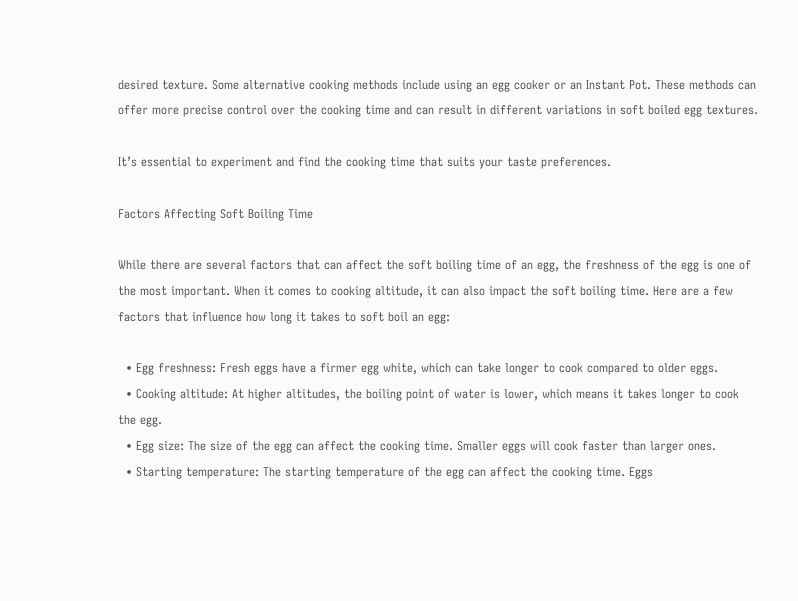desired texture. Some alternative cooking methods include using an egg cooker or an Instant Pot. These methods can offer more precise control over the cooking time and can result in different variations in soft boiled egg textures.

It’s essential to experiment and find the cooking time that suits your taste preferences.

Factors Affecting Soft Boiling Time

While there are several factors that can affect the soft boiling time of an egg, the freshness of the egg is one of the most important. When it comes to cooking altitude, it can also impact the soft boiling time. Here are a few factors that influence how long it takes to soft boil an egg:

  • Egg freshness: Fresh eggs have a firmer egg white, which can take longer to cook compared to older eggs.
  • Cooking altitude: At higher altitudes, the boiling point of water is lower, which means it takes longer to cook the egg.
  • Egg size: The size of the egg can affect the cooking time. Smaller eggs will cook faster than larger ones.
  • Starting temperature: The starting temperature of the egg can affect the cooking time. Eggs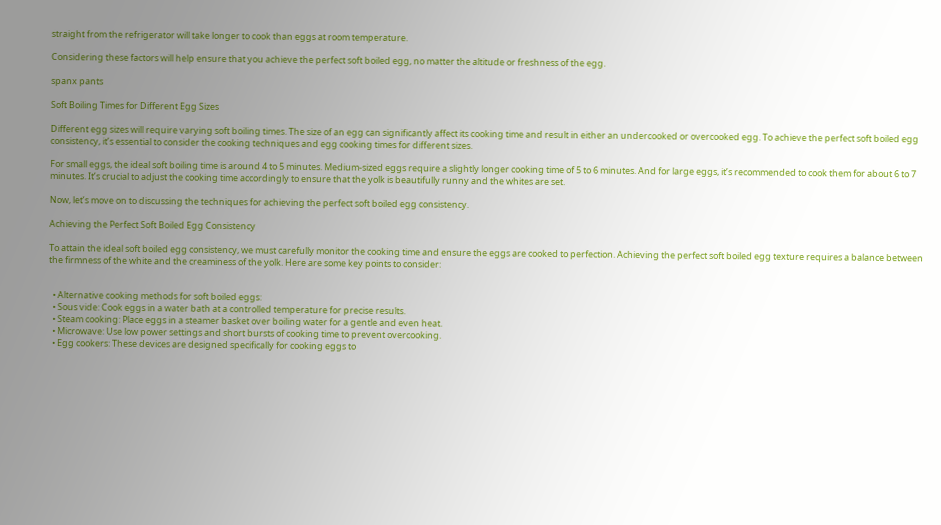straight from the refrigerator will take longer to cook than eggs at room temperature.

Considering these factors will help ensure that you achieve the perfect soft boiled egg, no matter the altitude or freshness of the egg.

spanx pants

Soft Boiling Times for Different Egg Sizes

Different egg sizes will require varying soft boiling times. The size of an egg can significantly affect its cooking time and result in either an undercooked or overcooked egg. To achieve the perfect soft boiled egg consistency, it’s essential to consider the cooking techniques and egg cooking times for different sizes.

For small eggs, the ideal soft boiling time is around 4 to 5 minutes. Medium-sized eggs require a slightly longer cooking time of 5 to 6 minutes. And for large eggs, it’s recommended to cook them for about 6 to 7 minutes. It’s crucial to adjust the cooking time accordingly to ensure that the yolk is beautifully runny and the whites are set.

Now, let’s move on to discussing the techniques for achieving the perfect soft boiled egg consistency.

Achieving the Perfect Soft Boiled Egg Consistency

To attain the ideal soft boiled egg consistency, we must carefully monitor the cooking time and ensure the eggs are cooked to perfection. Achieving the perfect soft boiled egg texture requires a balance between the firmness of the white and the creaminess of the yolk. Here are some key points to consider:


  • Alternative cooking methods for soft boiled eggs:
  • Sous vide: Cook eggs in a water bath at a controlled temperature for precise results.
  • Steam cooking: Place eggs in a steamer basket over boiling water for a gentle and even heat.
  • Microwave: Use low power settings and short bursts of cooking time to prevent overcooking.
  • Egg cookers: These devices are designed specifically for cooking eggs to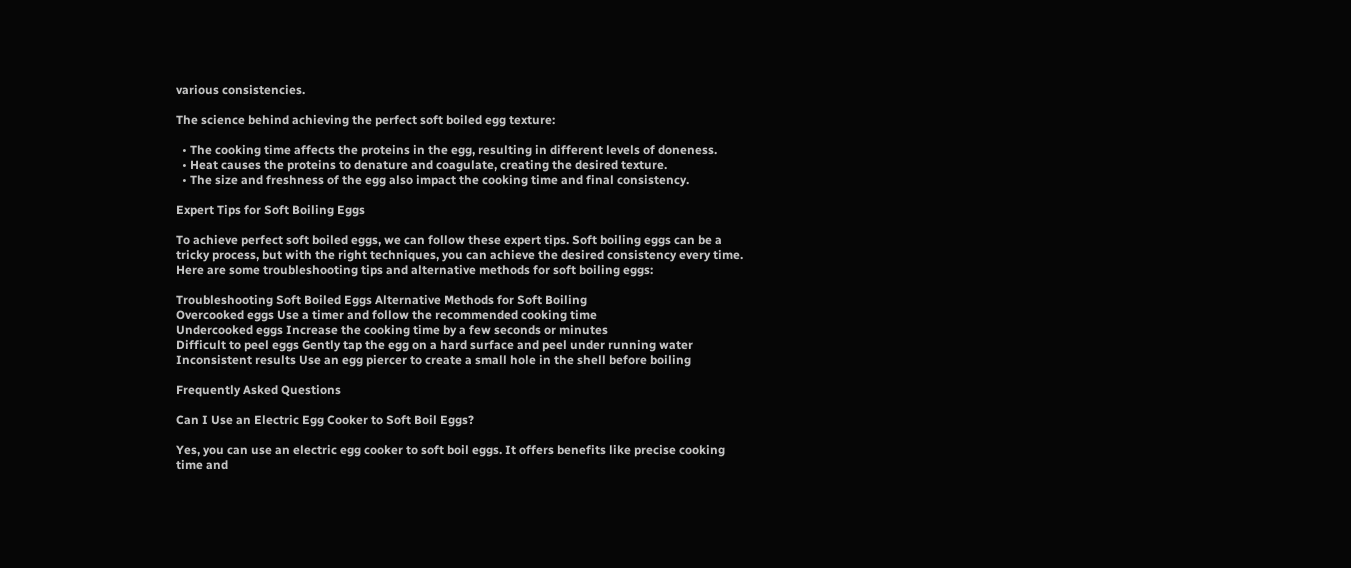various consistencies.

The science behind achieving the perfect soft boiled egg texture:

  • The cooking time affects the proteins in the egg, resulting in different levels of doneness.
  • Heat causes the proteins to denature and coagulate, creating the desired texture.
  • The size and freshness of the egg also impact the cooking time and final consistency.

Expert Tips for Soft Boiling Eggs

To achieve perfect soft boiled eggs, we can follow these expert tips. Soft boiling eggs can be a tricky process, but with the right techniques, you can achieve the desired consistency every time. Here are some troubleshooting tips and alternative methods for soft boiling eggs:

Troubleshooting Soft Boiled Eggs Alternative Methods for Soft Boiling
Overcooked eggs Use a timer and follow the recommended cooking time
Undercooked eggs Increase the cooking time by a few seconds or minutes
Difficult to peel eggs Gently tap the egg on a hard surface and peel under running water
Inconsistent results Use an egg piercer to create a small hole in the shell before boiling

Frequently Asked Questions

Can I Use an Electric Egg Cooker to Soft Boil Eggs?

Yes, you can use an electric egg cooker to soft boil eggs. It offers benefits like precise cooking time and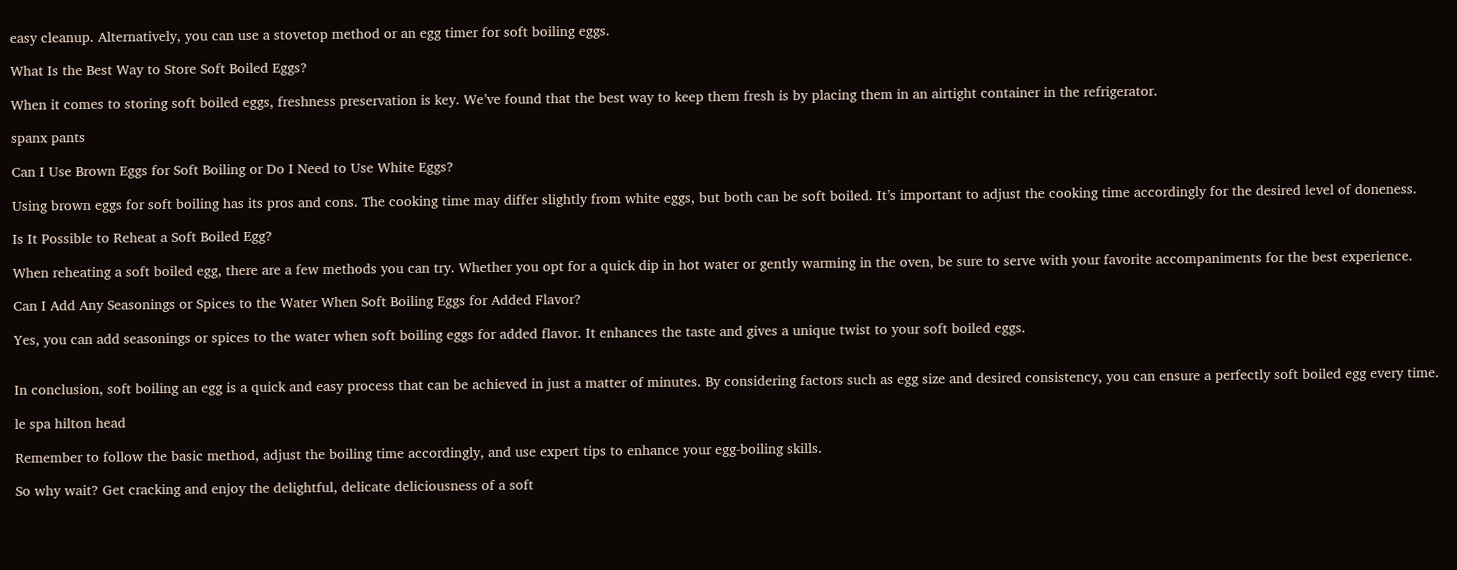easy cleanup. Alternatively, you can use a stovetop method or an egg timer for soft boiling eggs.

What Is the Best Way to Store Soft Boiled Eggs?

When it comes to storing soft boiled eggs, freshness preservation is key. We’ve found that the best way to keep them fresh is by placing them in an airtight container in the refrigerator.

spanx pants

Can I Use Brown Eggs for Soft Boiling or Do I Need to Use White Eggs?

Using brown eggs for soft boiling has its pros and cons. The cooking time may differ slightly from white eggs, but both can be soft boiled. It’s important to adjust the cooking time accordingly for the desired level of doneness.

Is It Possible to Reheat a Soft Boiled Egg?

When reheating a soft boiled egg, there are a few methods you can try. Whether you opt for a quick dip in hot water or gently warming in the oven, be sure to serve with your favorite accompaniments for the best experience.

Can I Add Any Seasonings or Spices to the Water When Soft Boiling Eggs for Added Flavor?

Yes, you can add seasonings or spices to the water when soft boiling eggs for added flavor. It enhances the taste and gives a unique twist to your soft boiled eggs.


In conclusion, soft boiling an egg is a quick and easy process that can be achieved in just a matter of minutes. By considering factors such as egg size and desired consistency, you can ensure a perfectly soft boiled egg every time.

le spa hilton head

Remember to follow the basic method, adjust the boiling time accordingly, and use expert tips to enhance your egg-boiling skills.

So why wait? Get cracking and enjoy the delightful, delicate deliciousness of a soft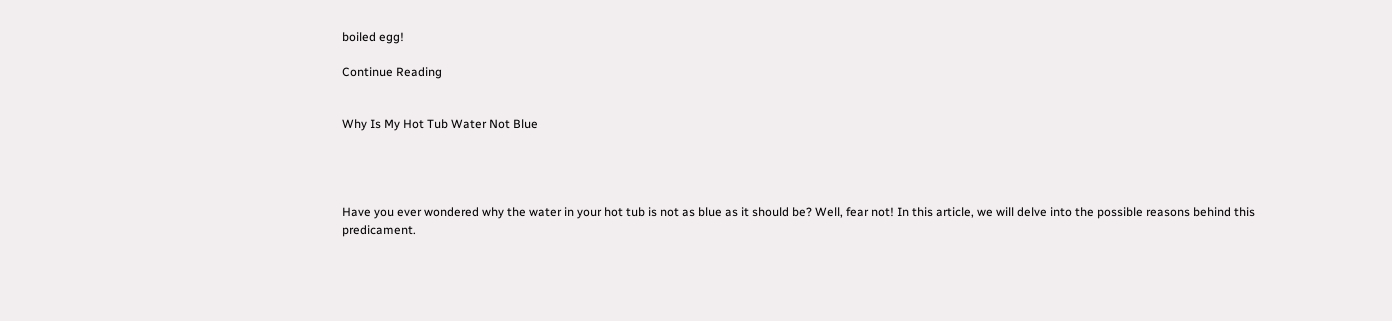boiled egg!

Continue Reading


Why Is My Hot Tub Water Not Blue




Have you ever wondered why the water in your hot tub is not as blue as it should be? Well, fear not! In this article, we will delve into the possible reasons behind this predicament.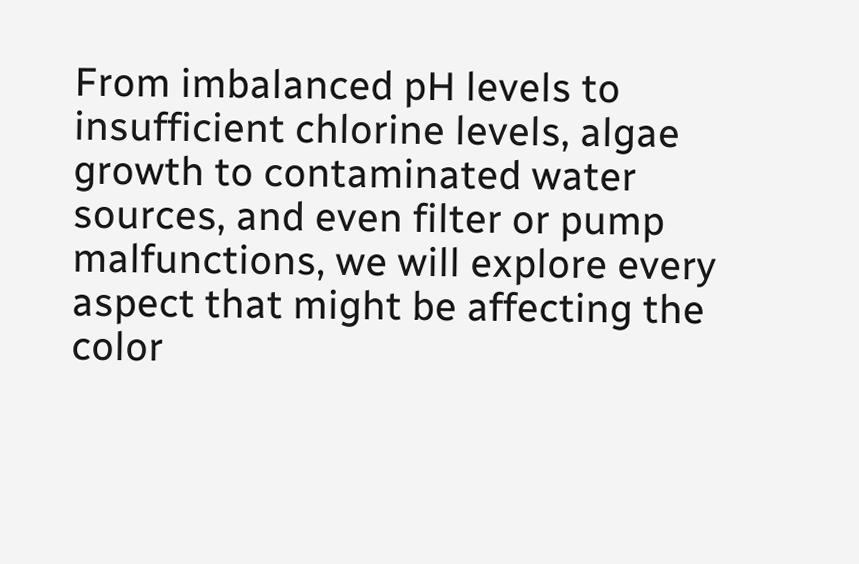From imbalanced pH levels to insufficient chlorine levels, algae growth to contaminated water sources, and even filter or pump malfunctions, we will explore every aspect that might be affecting the color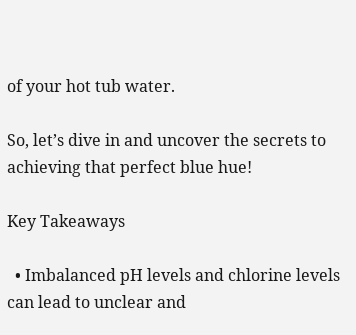of your hot tub water.

So, let’s dive in and uncover the secrets to achieving that perfect blue hue!

Key Takeaways

  • Imbalanced pH levels and chlorine levels can lead to unclear and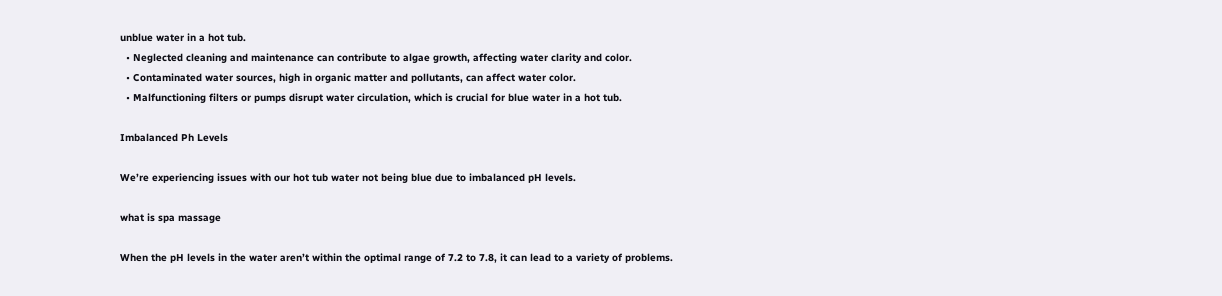unblue water in a hot tub.
  • Neglected cleaning and maintenance can contribute to algae growth, affecting water clarity and color.
  • Contaminated water sources, high in organic matter and pollutants, can affect water color.
  • Malfunctioning filters or pumps disrupt water circulation, which is crucial for blue water in a hot tub.

Imbalanced Ph Levels

We’re experiencing issues with our hot tub water not being blue due to imbalanced pH levels.

what is spa massage

When the pH levels in the water aren’t within the optimal range of 7.2 to 7.8, it can lead to a variety of problems.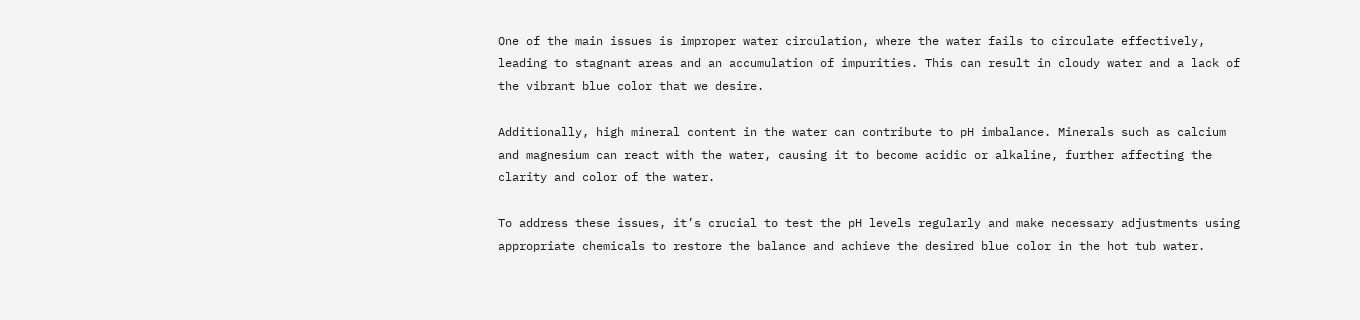One of the main issues is improper water circulation, where the water fails to circulate effectively, leading to stagnant areas and an accumulation of impurities. This can result in cloudy water and a lack of the vibrant blue color that we desire.

Additionally, high mineral content in the water can contribute to pH imbalance. Minerals such as calcium and magnesium can react with the water, causing it to become acidic or alkaline, further affecting the clarity and color of the water.

To address these issues, it’s crucial to test the pH levels regularly and make necessary adjustments using appropriate chemicals to restore the balance and achieve the desired blue color in the hot tub water.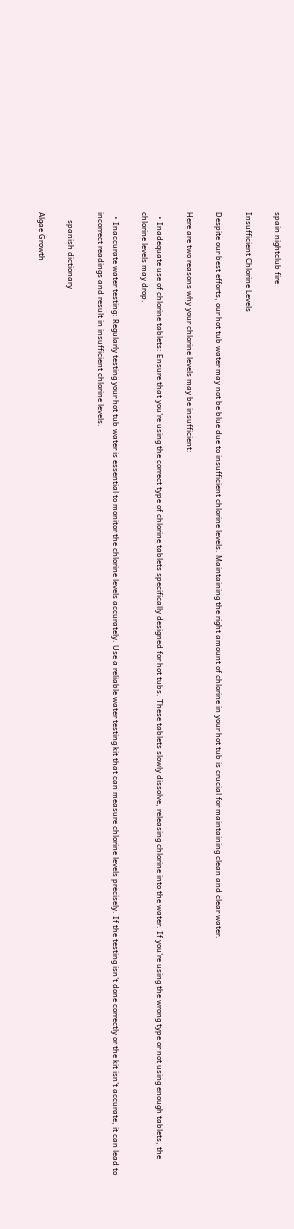spain nightclub fire

Insufficient Chlorine Levels

Despite our best efforts, our hot tub water may not be blue due to insufficient chlorine levels. Maintaining the right amount of chlorine in your hot tub is crucial for maintaining clean and clear water.

Here are two reasons why your chlorine levels may be insufficient:

  • Inadequate use of chlorine tablets: Ensure that you’re using the correct type of chlorine tablets specifically designed for hot tubs. These tablets slowly dissolve, releasing chlorine into the water. If you’re using the wrong type or not using enough tablets, the chlorine levels may drop.

  • Inaccurate water testing: Regularly testing your hot tub water is essential to monitor the chlorine levels accurately. Use a reliable water testing kit that can measure chlorine levels precisely. If the testing isn’t done correctly or the kit isn’t accurate, it can lead to incorrect readings and result in insufficient chlorine levels.

    spanish dictionary

Algae Growth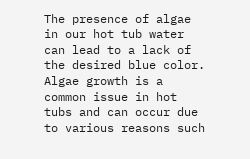The presence of algae in our hot tub water can lead to a lack of the desired blue color. Algae growth is a common issue in hot tubs and can occur due to various reasons such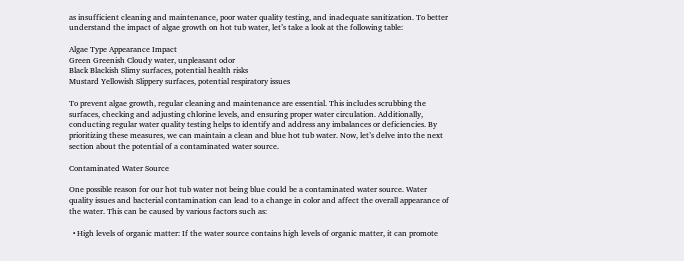as insufficient cleaning and maintenance, poor water quality testing, and inadequate sanitization. To better understand the impact of algae growth on hot tub water, let’s take a look at the following table:

Algae Type Appearance Impact
Green Greenish Cloudy water, unpleasant odor
Black Blackish Slimy surfaces, potential health risks
Mustard Yellowish Slippery surfaces, potential respiratory issues

To prevent algae growth, regular cleaning and maintenance are essential. This includes scrubbing the surfaces, checking and adjusting chlorine levels, and ensuring proper water circulation. Additionally, conducting regular water quality testing helps to identify and address any imbalances or deficiencies. By prioritizing these measures, we can maintain a clean and blue hot tub water. Now, let’s delve into the next section about the potential of a contaminated water source.

Contaminated Water Source

One possible reason for our hot tub water not being blue could be a contaminated water source. Water quality issues and bacterial contamination can lead to a change in color and affect the overall appearance of the water. This can be caused by various factors such as:

  • High levels of organic matter: If the water source contains high levels of organic matter, it can promote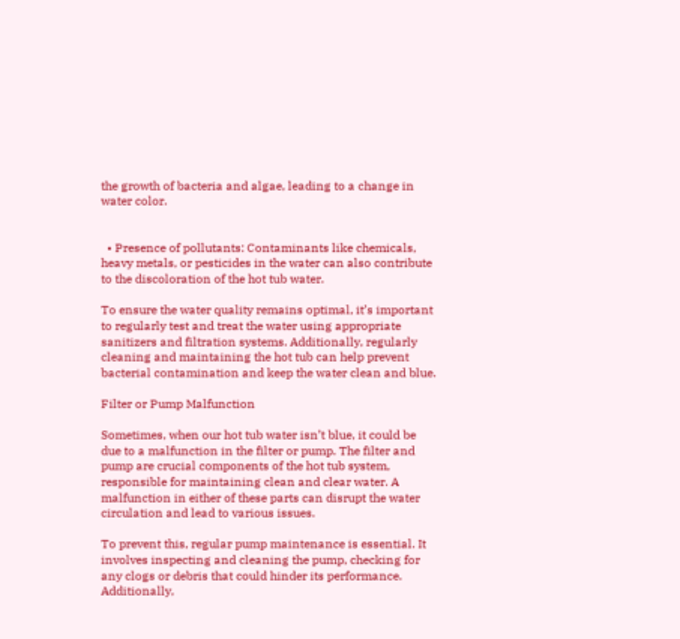the growth of bacteria and algae, leading to a change in water color.


  • Presence of pollutants: Contaminants like chemicals, heavy metals, or pesticides in the water can also contribute to the discoloration of the hot tub water.

To ensure the water quality remains optimal, it’s important to regularly test and treat the water using appropriate sanitizers and filtration systems. Additionally, regularly cleaning and maintaining the hot tub can help prevent bacterial contamination and keep the water clean and blue.

Filter or Pump Malfunction

Sometimes, when our hot tub water isn’t blue, it could be due to a malfunction in the filter or pump. The filter and pump are crucial components of the hot tub system, responsible for maintaining clean and clear water. A malfunction in either of these parts can disrupt the water circulation and lead to various issues.

To prevent this, regular pump maintenance is essential. It involves inspecting and cleaning the pump, checking for any clogs or debris that could hinder its performance. Additionally,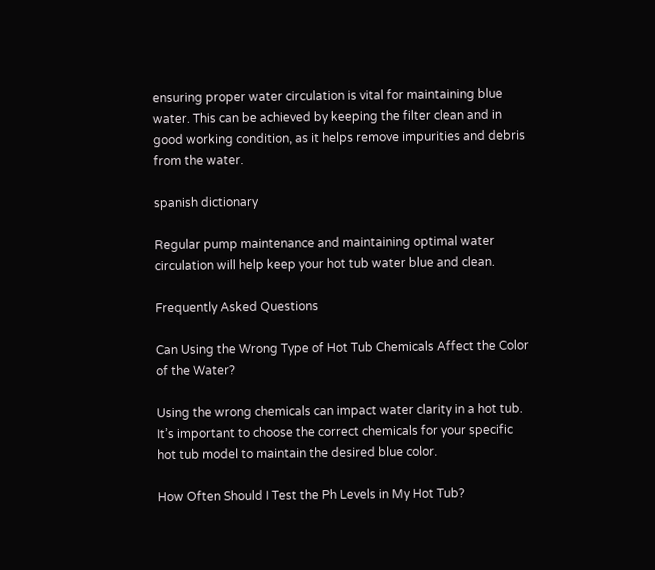ensuring proper water circulation is vital for maintaining blue water. This can be achieved by keeping the filter clean and in good working condition, as it helps remove impurities and debris from the water.

spanish dictionary

Regular pump maintenance and maintaining optimal water circulation will help keep your hot tub water blue and clean.

Frequently Asked Questions

Can Using the Wrong Type of Hot Tub Chemicals Affect the Color of the Water?

Using the wrong chemicals can impact water clarity in a hot tub. It’s important to choose the correct chemicals for your specific hot tub model to maintain the desired blue color.

How Often Should I Test the Ph Levels in My Hot Tub?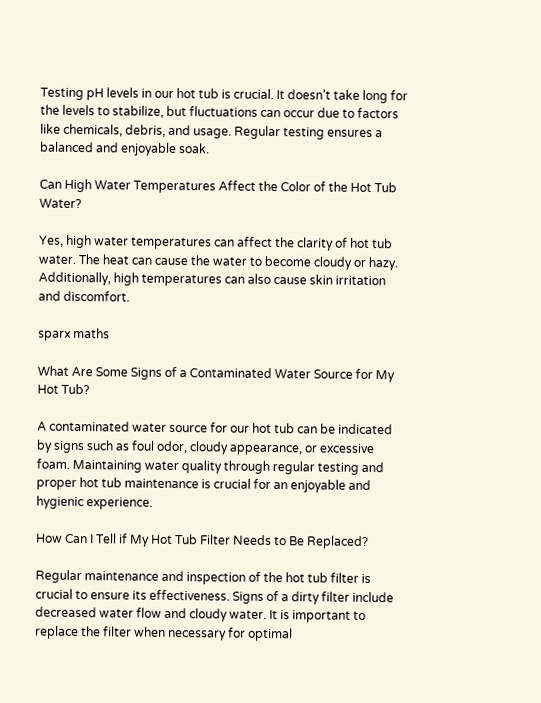Testing pH levels in our hot tub is crucial. It doesn’t take long for the levels to stabilize, but fluctuations can occur due to factors like chemicals, debris, and usage. Regular testing ensures a balanced and enjoyable soak.

Can High Water Temperatures Affect the Color of the Hot Tub Water?

Yes, high water temperatures can affect the clarity of hot tub water. The heat can cause the water to become cloudy or hazy. Additionally, high temperatures can also cause skin irritation and discomfort.

sparx maths

What Are Some Signs of a Contaminated Water Source for My Hot Tub?

A contaminated water source for our hot tub can be indicated by signs such as foul odor, cloudy appearance, or excessive foam. Maintaining water quality through regular testing and proper hot tub maintenance is crucial for an enjoyable and hygienic experience.

How Can I Tell if My Hot Tub Filter Needs to Be Replaced?

Regular maintenance and inspection of the hot tub filter is crucial to ensure its effectiveness. Signs of a dirty filter include decreased water flow and cloudy water. It is important to replace the filter when necessary for optimal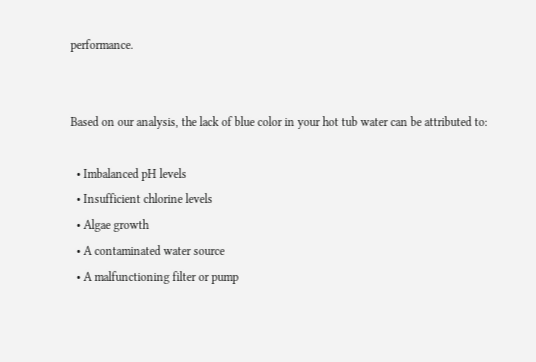performance.


Based on our analysis, the lack of blue color in your hot tub water can be attributed to:

  • Imbalanced pH levels
  • Insufficient chlorine levels
  • Algae growth
  • A contaminated water source
  • A malfunctioning filter or pump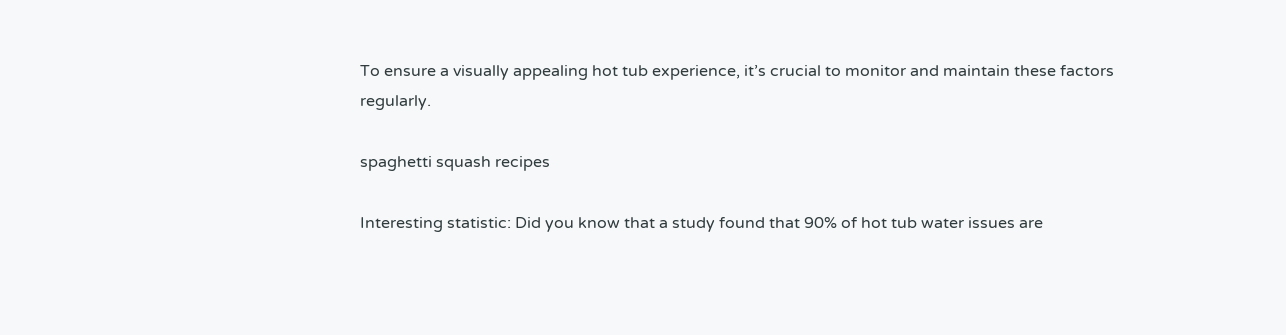To ensure a visually appealing hot tub experience, it’s crucial to monitor and maintain these factors regularly.

spaghetti squash recipes

Interesting statistic: Did you know that a study found that 90% of hot tub water issues are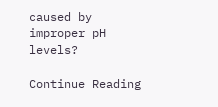caused by improper pH levels?

Continue Reading